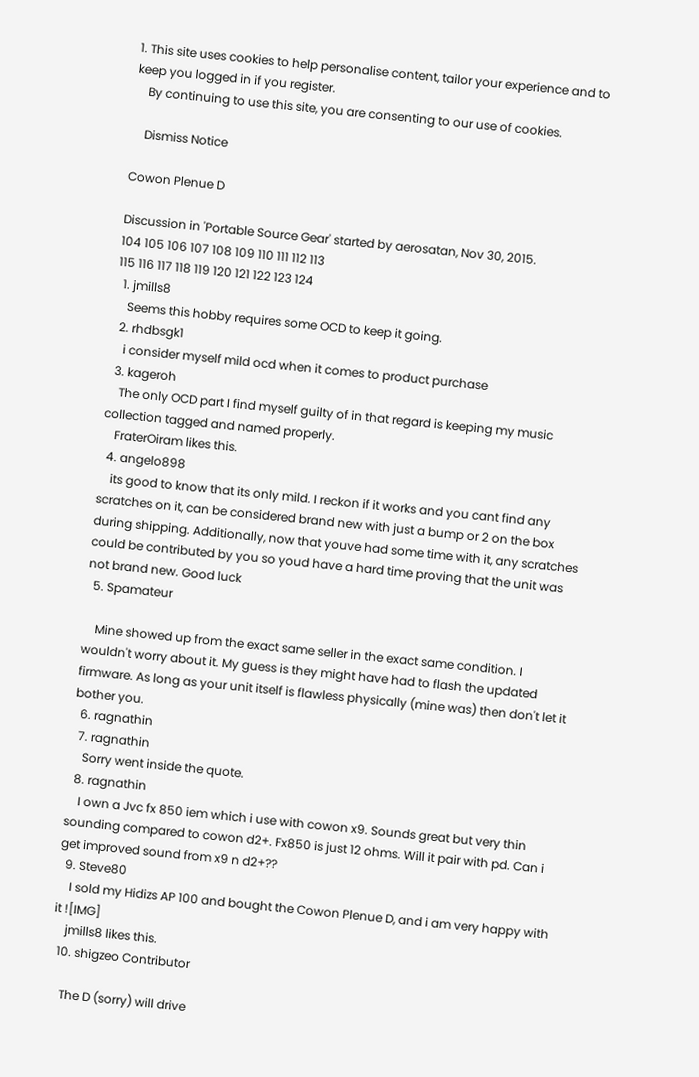1. This site uses cookies to help personalise content, tailor your experience and to keep you logged in if you register.
    By continuing to use this site, you are consenting to our use of cookies.

    Dismiss Notice

Cowon Plenue D

Discussion in 'Portable Source Gear' started by aerosatan, Nov 30, 2015.
104 105 106 107 108 109 110 111 112 113
115 116 117 118 119 120 121 122 123 124
  1. jmills8
    Seems this hobby requires some OCD to keep it going.
  2. rhdbsgk1
    i consider myself mild ocd when it comes to product purchase
  3. kageroh
    The only OCD part I find myself guilty of in that regard is keeping my music collection tagged and named properly.
    FraterOiram likes this.
  4. angelo898
    its good to know that its only mild. I reckon if it works and you cant find any scratches on it, can be considered brand new with just a bump or 2 on the box during shipping. Additionally, now that youve had some time with it, any scratches could be contributed by you so youd have a hard time proving that the unit was not brand new. Good luck
  5. Spamateur

    Mine showed up from the exact same seller in the exact same condition. I wouldn't worry about it. My guess is they might have had to flash the updated firmware. As long as your unit itself is flawless physically (mine was) then don't let it bother you.
  6. ragnathin
  7. ragnathin
    Sorry went inside the quote.
  8. ragnathin
    I own a Jvc fx 850 iem which i use with cowon x9. Sounds great but very thin sounding compared to cowon d2+. Fx850 is just 12 ohms. Will it pair with pd. Can i get improved sound from x9 n d2+??
  9. Steve80
    I sold my Hidizs AP 100 and bought the Cowon Plenue D, and i am very happy with it ![IMG]
    jmills8 likes this.
  10. shigzeo Contributor

    The D (sorry) will drive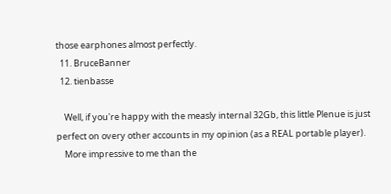those earphones almost perfectly.
  11. BruceBanner
  12. tienbasse

    Well, if you're happy with the measly internal 32Gb, this little Plenue is just perfect on overy other accounts in my opinion (as a REAL portable player).
    More impressive to me than the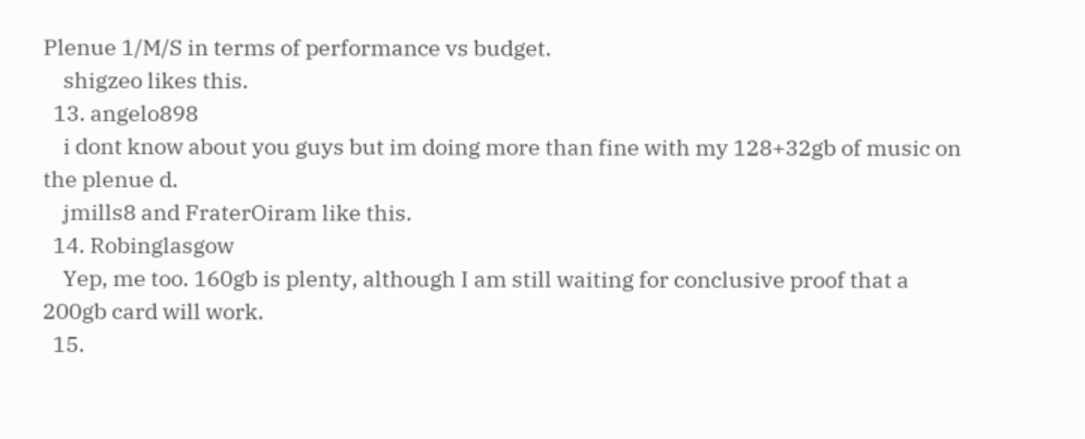Plenue 1/M/S in terms of performance vs budget.
    shigzeo likes this.
  13. angelo898
    i dont know about you guys but im doing more than fine with my 128+32gb of music on the plenue d.
    jmills8 and FraterOiram like this.
  14. Robinglasgow
    Yep, me too. 160gb is plenty, although I am still waiting for conclusive proof that a 200gb card will work.
  15.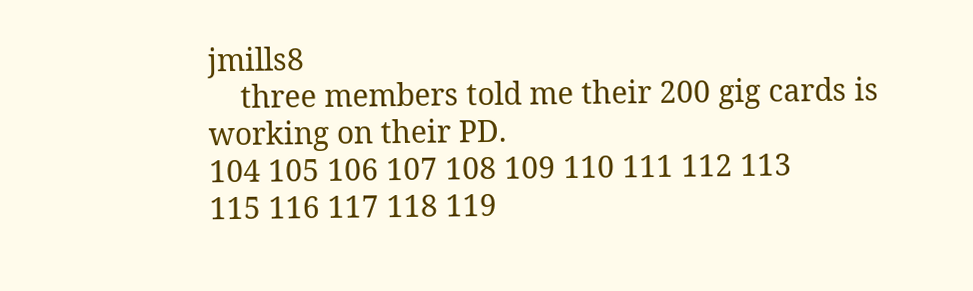jmills8
    three members told me their 200 gig cards is working on their PD.
104 105 106 107 108 109 110 111 112 113
115 116 117 118 119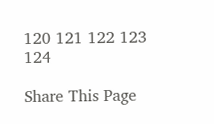120 121 122 123 124

Share This Page